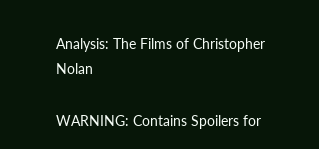Analysis: The Films of Christopher Nolan

WARNING: Contains Spoilers for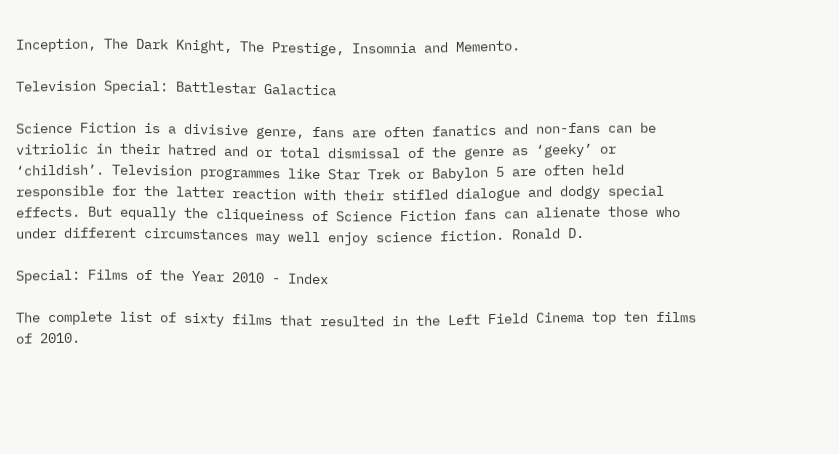Inception, The Dark Knight, The Prestige, Insomnia and Memento.

Television Special: Battlestar Galactica

Science Fiction is a divisive genre, fans are often fanatics and non-fans can be vitriolic in their hatred and or total dismissal of the genre as ‘geeky’ or ‘childish’. Television programmes like Star Trek or Babylon 5 are often held responsible for the latter reaction with their stifled dialogue and dodgy special effects. But equally the cliqueiness of Science Fiction fans can alienate those who under different circumstances may well enjoy science fiction. Ronald D.

Special: Films of the Year 2010 - Index

The complete list of sixty films that resulted in the Left Field Cinema top ten films of 2010.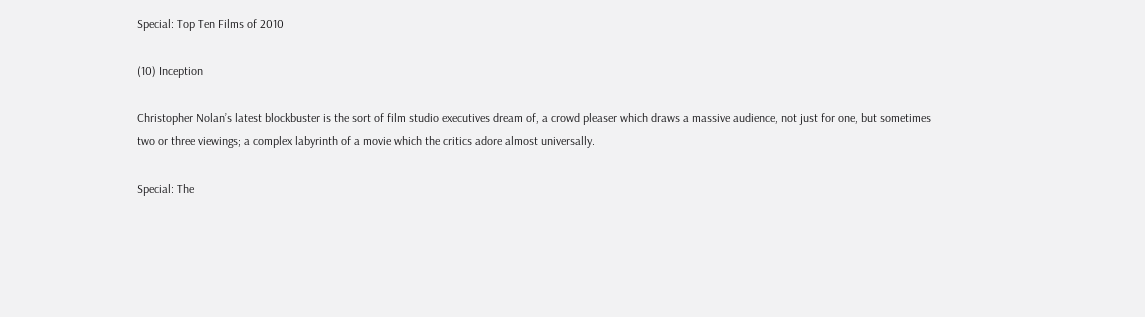Special: Top Ten Films of 2010

(10) Inception

Christopher Nolan’s latest blockbuster is the sort of film studio executives dream of, a crowd pleaser which draws a massive audience, not just for one, but sometimes two or three viewings; a complex labyrinth of a movie which the critics adore almost universally.

Special: The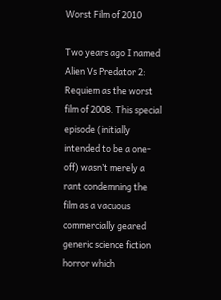Worst Film of 2010

Two years ago I named Alien Vs Predator 2: Requiem as the worst film of 2008. This special episode (initially intended to be a one-off) wasn’t merely a rant condemning the film as a vacuous commercially geared generic science fiction horror which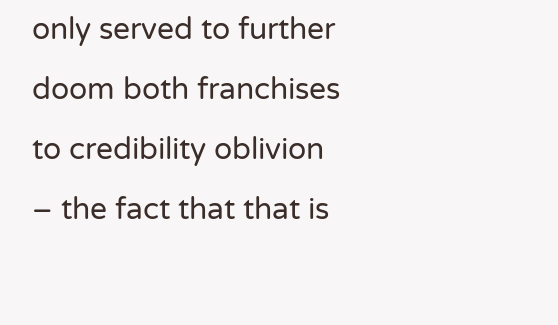only served to further doom both franchises to credibility oblivion – the fact that that is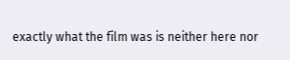exactly what the film was is neither here nor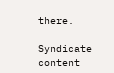there.

Syndicate content